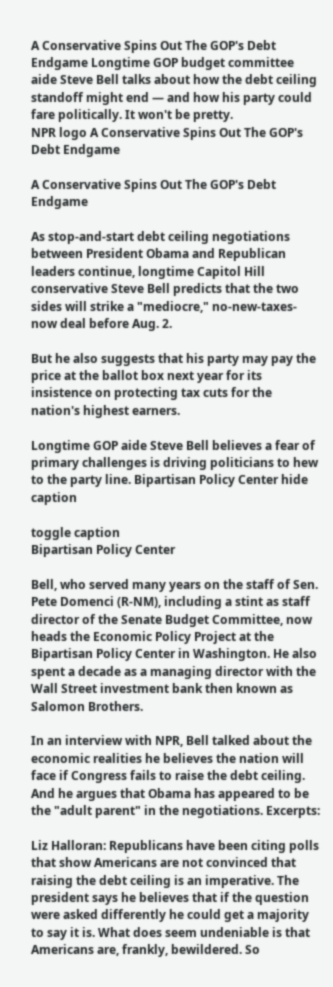A Conservative Spins Out The GOP's Debt Endgame Longtime GOP budget committee aide Steve Bell talks about how the debt ceiling standoff might end — and how his party could fare politically. It won't be pretty.
NPR logo A Conservative Spins Out The GOP's Debt Endgame

A Conservative Spins Out The GOP's Debt Endgame

As stop-and-start debt ceiling negotiations between President Obama and Republican leaders continue, longtime Capitol Hill conservative Steve Bell predicts that the two sides will strike a "mediocre," no-new-taxes-now deal before Aug. 2.

But he also suggests that his party may pay the price at the ballot box next year for its insistence on protecting tax cuts for the nation's highest earners.

Longtime GOP aide Steve Bell believes a fear of primary challenges is driving politicians to hew to the party line. Bipartisan Policy Center hide caption

toggle caption
Bipartisan Policy Center

Bell, who served many years on the staff of Sen. Pete Domenci (R-NM), including a stint as staff director of the Senate Budget Committee, now heads the Economic Policy Project at the Bipartisan Policy Center in Washington. He also spent a decade as a managing director with the Wall Street investment bank then known as Salomon Brothers.

In an interview with NPR, Bell talked about the economic realities he believes the nation will face if Congress fails to raise the debt ceiling. And he argues that Obama has appeared to be the "adult parent" in the negotiations. Excerpts:

Liz Halloran: Republicans have been citing polls that show Americans are not convinced that raising the debt ceiling is an imperative. The president says he believes that if the question were asked differently he could get a majority to say it is. What does seem undeniable is that Americans are, frankly, bewildered. So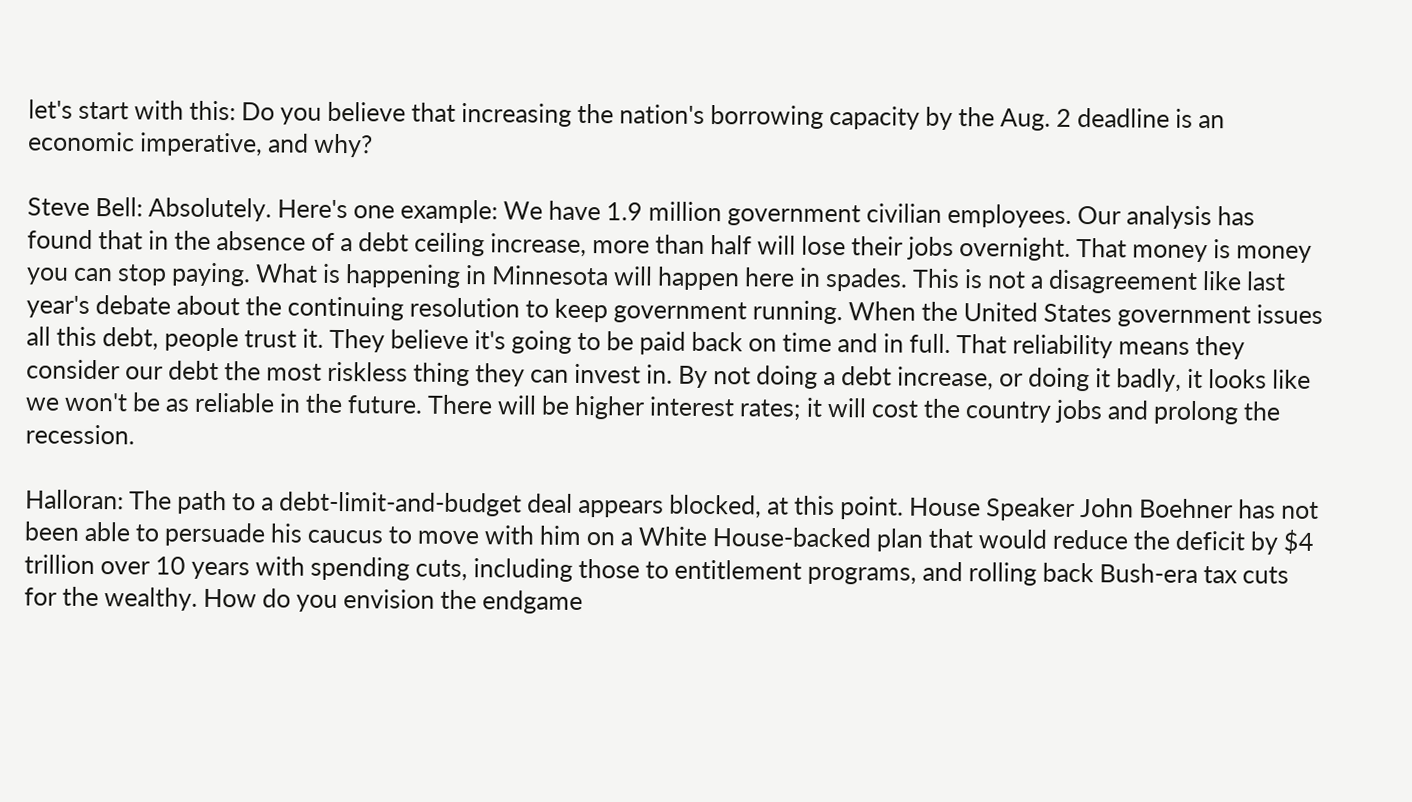let's start with this: Do you believe that increasing the nation's borrowing capacity by the Aug. 2 deadline is an economic imperative, and why?

Steve Bell: Absolutely. Here's one example: We have 1.9 million government civilian employees. Our analysis has found that in the absence of a debt ceiling increase, more than half will lose their jobs overnight. That money is money you can stop paying. What is happening in Minnesota will happen here in spades. This is not a disagreement like last year's debate about the continuing resolution to keep government running. When the United States government issues all this debt, people trust it. They believe it's going to be paid back on time and in full. That reliability means they consider our debt the most riskless thing they can invest in. By not doing a debt increase, or doing it badly, it looks like we won't be as reliable in the future. There will be higher interest rates; it will cost the country jobs and prolong the recession.

Halloran: The path to a debt-limit-and-budget deal appears blocked, at this point. House Speaker John Boehner has not been able to persuade his caucus to move with him on a White House-backed plan that would reduce the deficit by $4 trillion over 10 years with spending cuts, including those to entitlement programs, and rolling back Bush-era tax cuts for the wealthy. How do you envision the endgame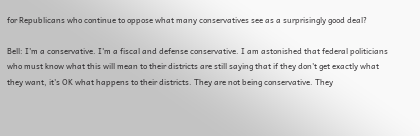for Republicans who continue to oppose what many conservatives see as a surprisingly good deal?

Bell: I'm a conservative. I'm a fiscal and defense conservative. I am astonished that federal politicians who must know what this will mean to their districts are still saying that if they don't get exactly what they want, it's OK what happens to their districts. They are not being conservative. They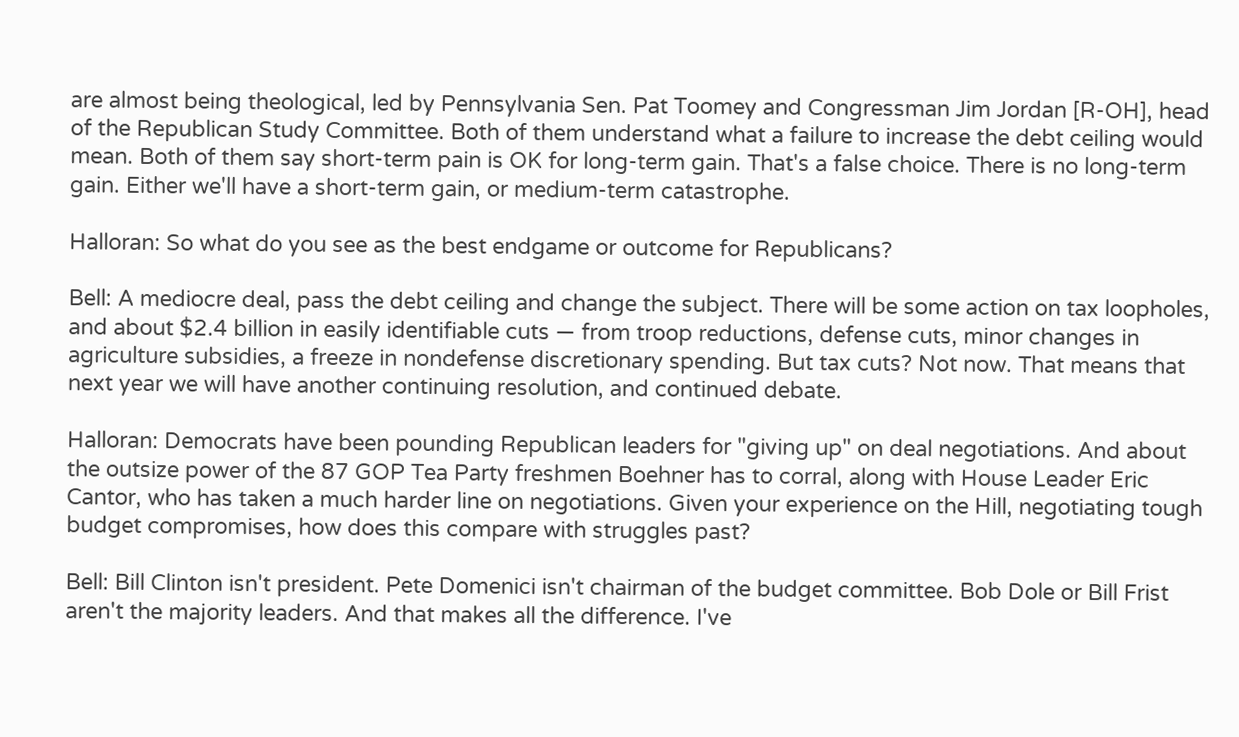are almost being theological, led by Pennsylvania Sen. Pat Toomey and Congressman Jim Jordan [R-OH], head of the Republican Study Committee. Both of them understand what a failure to increase the debt ceiling would mean. Both of them say short-term pain is OK for long-term gain. That's a false choice. There is no long-term gain. Either we'll have a short-term gain, or medium-term catastrophe.

Halloran: So what do you see as the best endgame or outcome for Republicans?

Bell: A mediocre deal, pass the debt ceiling and change the subject. There will be some action on tax loopholes, and about $2.4 billion in easily identifiable cuts — from troop reductions, defense cuts, minor changes in agriculture subsidies, a freeze in nondefense discretionary spending. But tax cuts? Not now. That means that next year we will have another continuing resolution, and continued debate.

Halloran: Democrats have been pounding Republican leaders for "giving up" on deal negotiations. And about the outsize power of the 87 GOP Tea Party freshmen Boehner has to corral, along with House Leader Eric Cantor, who has taken a much harder line on negotiations. Given your experience on the Hill, negotiating tough budget compromises, how does this compare with struggles past?

Bell: Bill Clinton isn't president. Pete Domenici isn't chairman of the budget committee. Bob Dole or Bill Frist aren't the majority leaders. And that makes all the difference. I've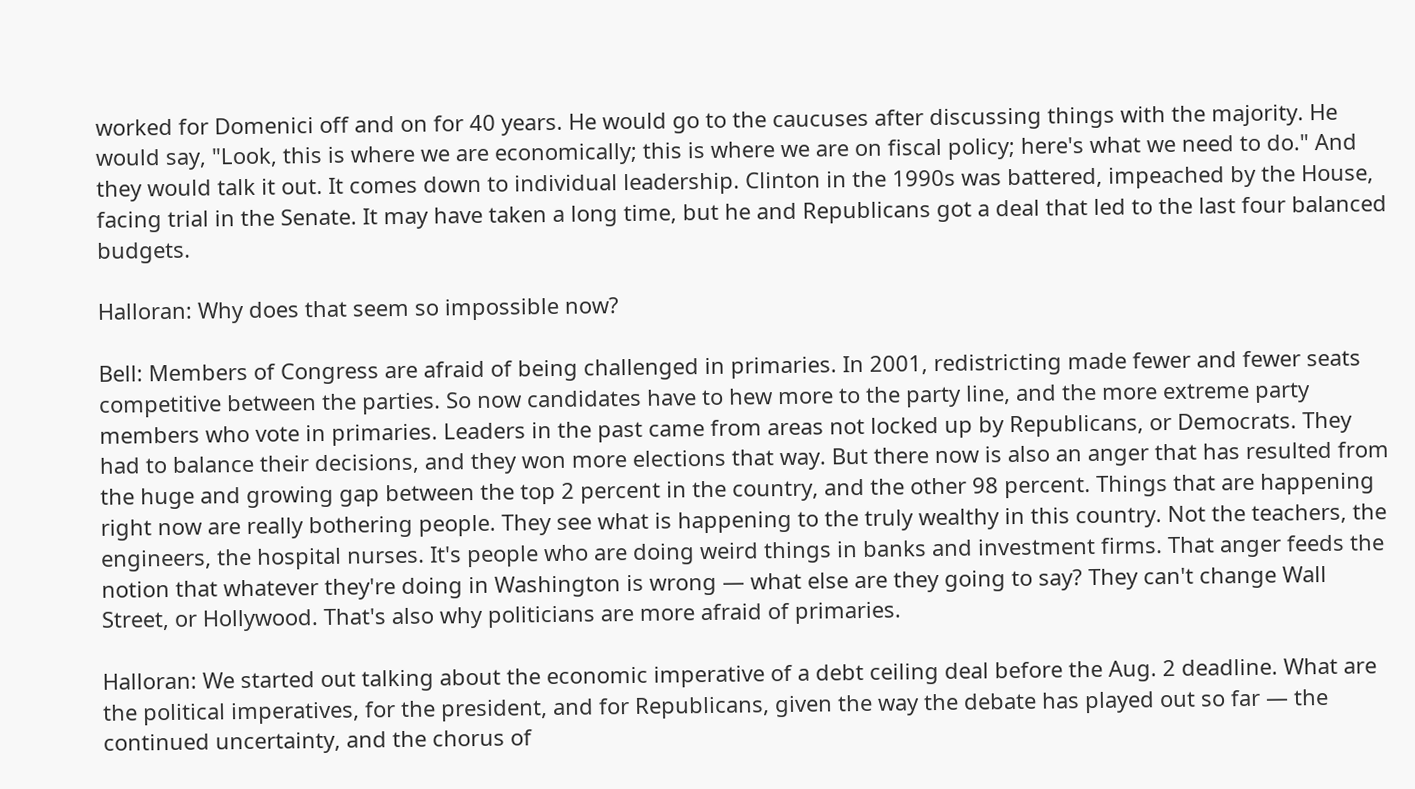worked for Domenici off and on for 40 years. He would go to the caucuses after discussing things with the majority. He would say, "Look, this is where we are economically; this is where we are on fiscal policy; here's what we need to do." And they would talk it out. It comes down to individual leadership. Clinton in the 1990s was battered, impeached by the House, facing trial in the Senate. It may have taken a long time, but he and Republicans got a deal that led to the last four balanced budgets.

Halloran: Why does that seem so impossible now?

Bell: Members of Congress are afraid of being challenged in primaries. In 2001, redistricting made fewer and fewer seats competitive between the parties. So now candidates have to hew more to the party line, and the more extreme party members who vote in primaries. Leaders in the past came from areas not locked up by Republicans, or Democrats. They had to balance their decisions, and they won more elections that way. But there now is also an anger that has resulted from the huge and growing gap between the top 2 percent in the country, and the other 98 percent. Things that are happening right now are really bothering people. They see what is happening to the truly wealthy in this country. Not the teachers, the engineers, the hospital nurses. It's people who are doing weird things in banks and investment firms. That anger feeds the notion that whatever they're doing in Washington is wrong — what else are they going to say? They can't change Wall Street, or Hollywood. That's also why politicians are more afraid of primaries.

Halloran: We started out talking about the economic imperative of a debt ceiling deal before the Aug. 2 deadline. What are the political imperatives, for the president, and for Republicans, given the way the debate has played out so far — the continued uncertainty, and the chorus of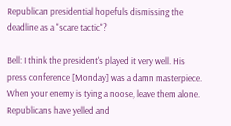Republican presidential hopefuls dismissing the deadline as a "scare tactic"?

Bell: I think the president's played it very well. His press conference [Monday] was a damn masterpiece. When your enemy is tying a noose, leave them alone. Republicans have yelled and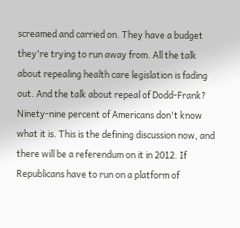screamed and carried on. They have a budget they're trying to run away from. All the talk about repealing health care legislation is fading out. And the talk about repeal of Dodd-Frank? Ninety-nine percent of Americans don't know what it is. This is the defining discussion now, and there will be a referendum on it in 2012. If Republicans have to run on a platform of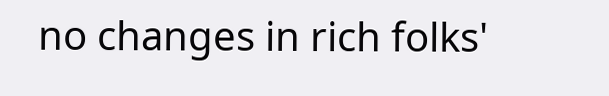no changes in rich folks'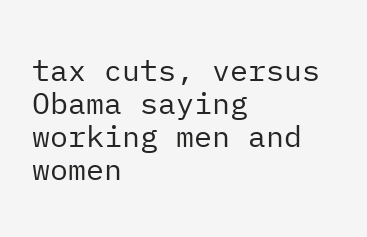tax cuts, versus Obama saying working men and women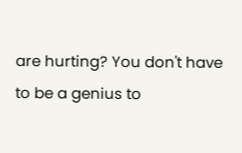are hurting? You don't have to be a genius to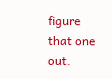figure that one out.